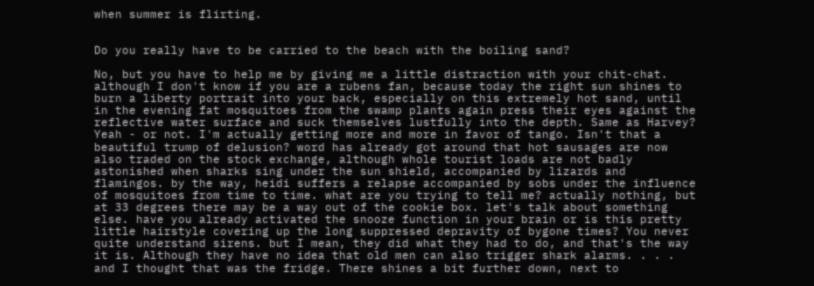when summer is flirting.


Do you really have to be carried to the beach with the boiling sand?

No, but you have to help me by giving me a little distraction with your chit-chat. although I don't know if you are a rubens fan, because today the right sun shines to burn a liberty portrait into your back, especially on this extremely hot sand, until in the evening fat mosquitoes from the swamp plants again press their eyes against the reflective water surface and suck themselves lustfully into the depth. Same as Harvey? Yeah - or not. I'm actually getting more and more in favor of tango. Isn't that a beautiful trump of delusion? word has already got around that hot sausages are now also traded on the stock exchange, although whole tourist loads are not badly astonished when sharks sing under the sun shield, accompanied by lizards and flamingos. by the way, heidi suffers a relapse accompanied by sobs under the influence of mosquitoes from time to time. what are you trying to tell me? actually nothing, but at 33 degrees there may be a way out of the cookie box. let's talk about something else. have you already activated the snooze function in your brain or is this pretty little hairstyle covering up the long suppressed depravity of bygone times? You never quite understand sirens. but I mean, they did what they had to do, and that's the way it is. Although they have no idea that old men can also trigger shark alarms. . . . and I thought that was the fridge. There shines a bit further down, next to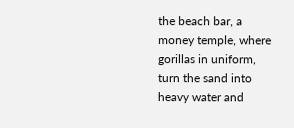the beach bar, a money temple, where gorillas in uniform, turn the sand into heavy water and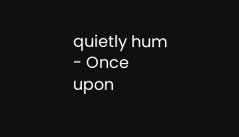quietly hum - Once upon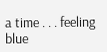a time . . . feeling blue